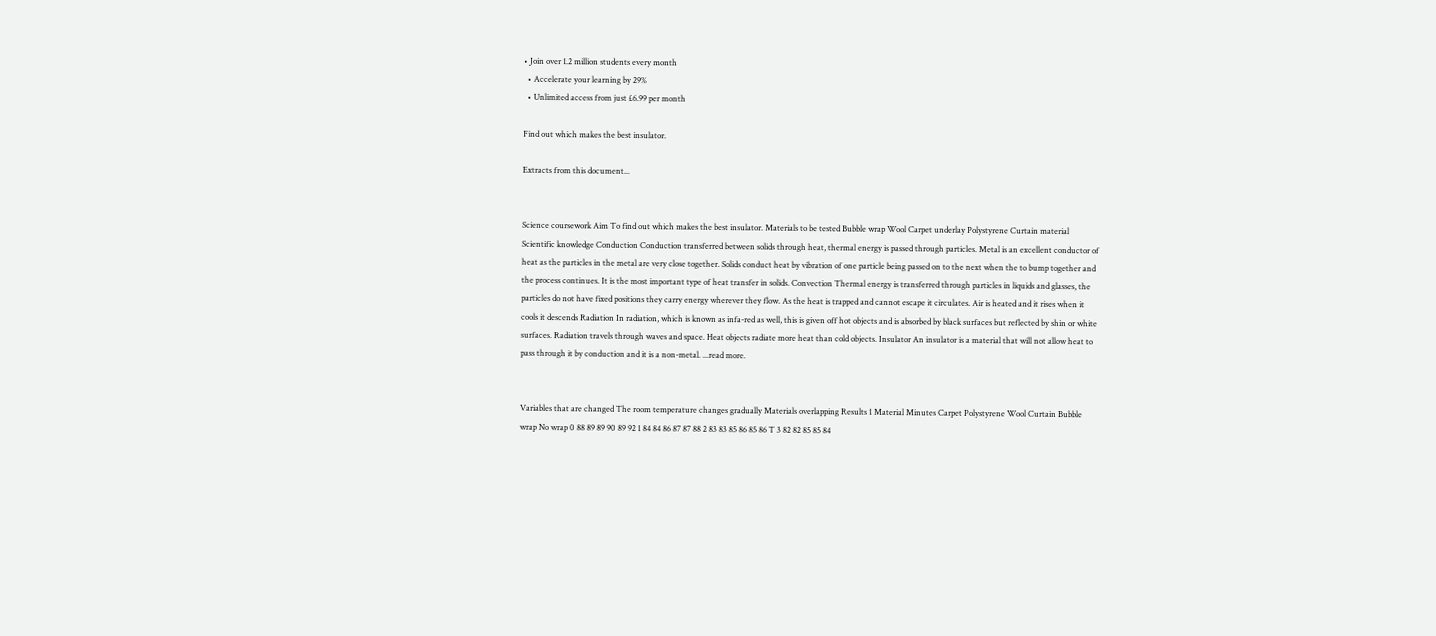• Join over 1.2 million students every month
  • Accelerate your learning by 29%
  • Unlimited access from just £6.99 per month

Find out which makes the best insulator.

Extracts from this document...


Science coursework Aim To find out which makes the best insulator. Materials to be tested Bubble wrap Wool Carpet underlay Polystyrene Curtain material Scientific knowledge Conduction Conduction transferred between solids through heat, thermal energy is passed through particles. Metal is an excellent conductor of heat as the particles in the metal are very close together. Solids conduct heat by vibration of one particle being passed on to the next when the to bump together and the process continues. It is the most important type of heat transfer in solids. Convection Thermal energy is transferred through particles in liquids and glasses, the particles do not have fixed positions they carry energy wherever they flow. As the heat is trapped and cannot escape it circulates. Air is heated and it rises when it cools it descends Radiation In radiation, which is known as infa-red as well, this is given off hot objects and is absorbed by black surfaces but reflected by shin or white surfaces. Radiation travels through waves and space. Heat objects radiate more heat than cold objects. Insulator An insulator is a material that will not allow heat to pass through it by conduction and it is a non-metal. ...read more.


Variables that are changed The room temperature changes gradually Materials overlapping Results 1 Material Minutes Carpet Polystyrene Wool Curtain Bubble wrap No wrap 0 88 89 89 90 89 92 1 84 84 86 87 87 88 2 83 83 85 86 85 86 T 3 82 82 85 85 84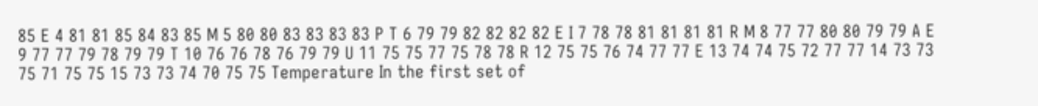85 E 4 81 81 85 84 83 85 M 5 80 80 83 83 83 83 P T 6 79 79 82 82 82 82 E I 7 78 78 81 81 81 81 R M 8 77 77 80 80 79 79 A E 9 77 77 79 78 79 79 T 10 76 76 78 76 79 79 U 11 75 75 77 75 78 78 R 12 75 75 76 74 77 77 E 13 74 74 75 72 77 77 14 73 73 75 71 75 75 15 73 73 74 70 75 75 Temperature In the first set of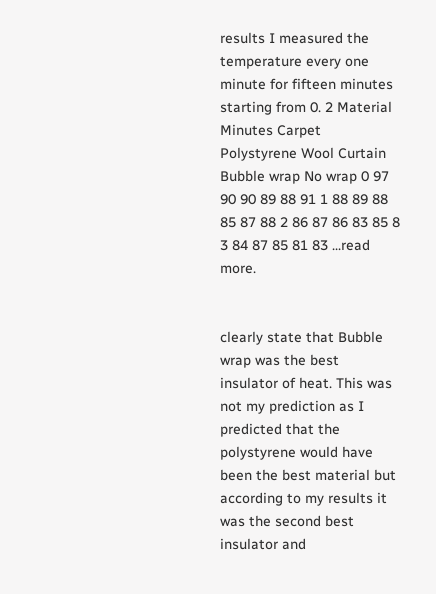results I measured the temperature every one minute for fifteen minutes starting from 0. 2 Material Minutes Carpet Polystyrene Wool Curtain Bubble wrap No wrap 0 97 90 90 89 88 91 1 88 89 88 85 87 88 2 86 87 86 83 85 8 3 84 87 85 81 83 ...read more.


clearly state that Bubble wrap was the best insulator of heat. This was not my prediction as I predicted that the polystyrene would have been the best material but according to my results it was the second best insulator and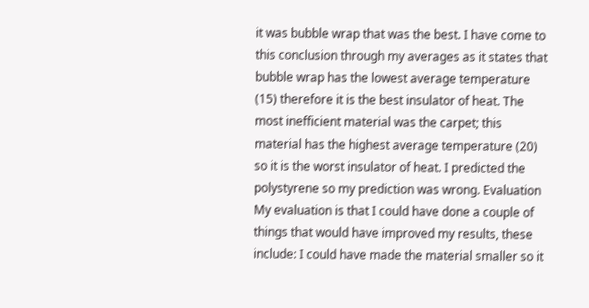it was bubble wrap that was the best. I have come to this conclusion through my averages as it states that bubble wrap has the lowest average temperature (15) therefore it is the best insulator of heat. The most inefficient material was the carpet; this material has the highest average temperature (20) so it is the worst insulator of heat. I predicted the polystyrene so my prediction was wrong. Evaluation My evaluation is that I could have done a couple of things that would have improved my results, these include: I could have made the material smaller so it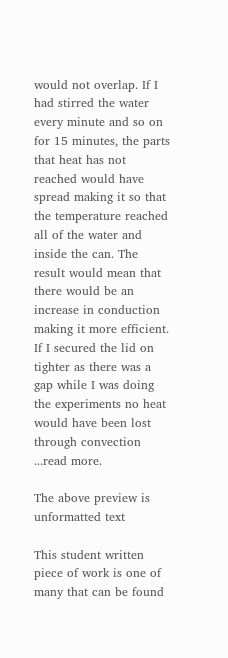would not overlap. If I had stirred the water every minute and so on for 15 minutes, the parts that heat has not reached would have spread making it so that the temperature reached all of the water and inside the can. The result would mean that there would be an increase in conduction making it more efficient. If I secured the lid on tighter as there was a gap while I was doing the experiments no heat would have been lost through convection ...read more.

The above preview is unformatted text

This student written piece of work is one of many that can be found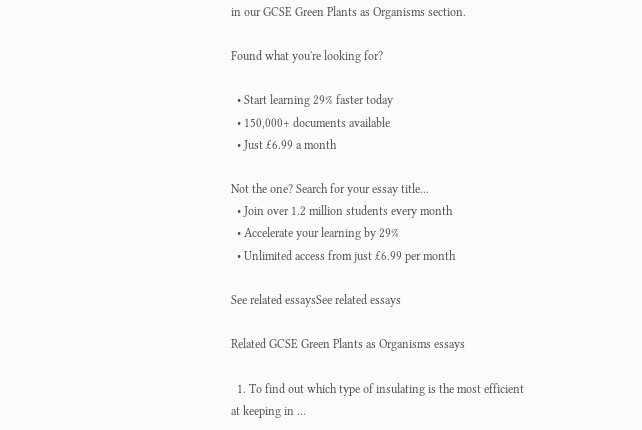in our GCSE Green Plants as Organisms section.

Found what you're looking for?

  • Start learning 29% faster today
  • 150,000+ documents available
  • Just £6.99 a month

Not the one? Search for your essay title...
  • Join over 1.2 million students every month
  • Accelerate your learning by 29%
  • Unlimited access from just £6.99 per month

See related essaysSee related essays

Related GCSE Green Plants as Organisms essays

  1. To find out which type of insulating is the most efficient at keeping in ...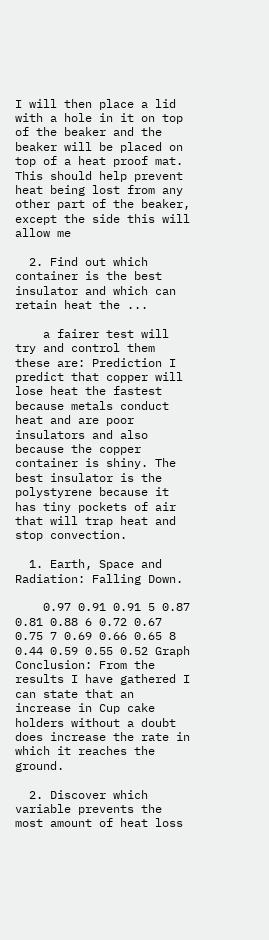I will then place a lid with a hole in it on top of the beaker and the beaker will be placed on top of a heat proof mat. This should help prevent heat being lost from any other part of the beaker, except the side this will allow me

  2. Find out which container is the best insulator and which can retain heat the ...

    a fairer test will try and control them these are: Prediction I predict that copper will lose heat the fastest because metals conduct heat and are poor insulators and also because the copper container is shiny. The best insulator is the polystyrene because it has tiny pockets of air that will trap heat and stop convection.

  1. Earth, Space and Radiation: Falling Down.

    0.97 0.91 0.91 5 0.87 0.81 0.88 6 0.72 0.67 0.75 7 0.69 0.66 0.65 8 0.44 0.59 0.55 0.52 Graph Conclusion: From the results I have gathered I can state that an increase in Cup cake holders without a doubt does increase the rate in which it reaches the ground.

  2. Discover which variable prevents the most amount of heat loss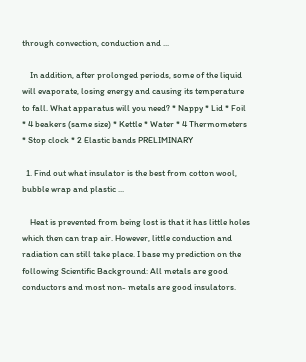through convection, conduction and ...

    In addition, after prolonged periods, some of the liquid will evaporate, losing energy and causing its temperature to fall. What apparatus will you need? * Nappy * Lid * Foil * 4 beakers (same size) * Kettle * Water * 4 Thermometers * Stop clock * 2 Elastic bands PRELIMINARY

  1. Find out what insulator is the best from cotton wool, bubble wrap and plastic ...

    Heat is prevented from being lost is that it has little holes which then can trap air. However, little conduction and radiation can still take place. I base my prediction on the following Scientific Background: All metals are good conductors and most non- metals are good insulators.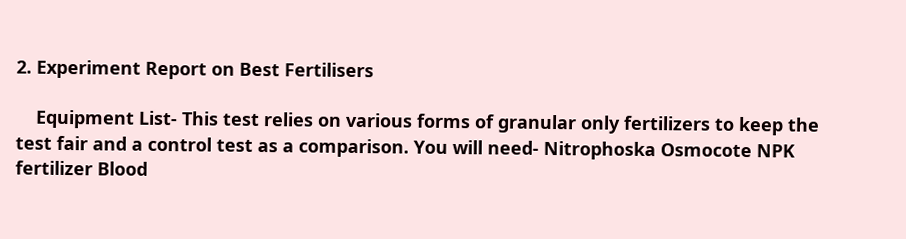2. Experiment Report on Best Fertilisers

    Equipment List- This test relies on various forms of granular only fertilizers to keep the test fair and a control test as a comparison. You will need- Nitrophoska Osmocote NPK fertilizer Blood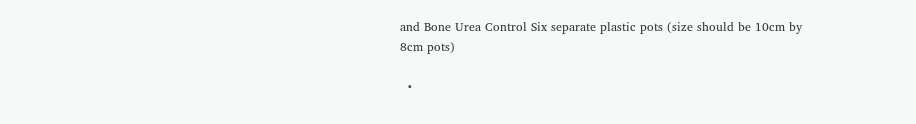and Bone Urea Control Six separate plastic pots (size should be 10cm by 8cm pots)

  •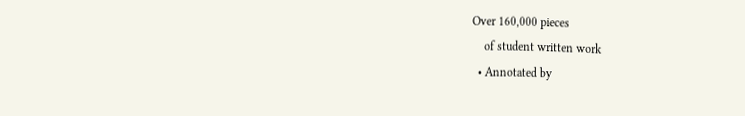Over 160,000 pieces
    of student written work
  • Annotated by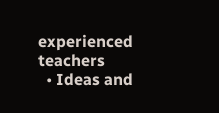experienced teachers
  • Ideas and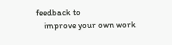feedback to
    improve your own work